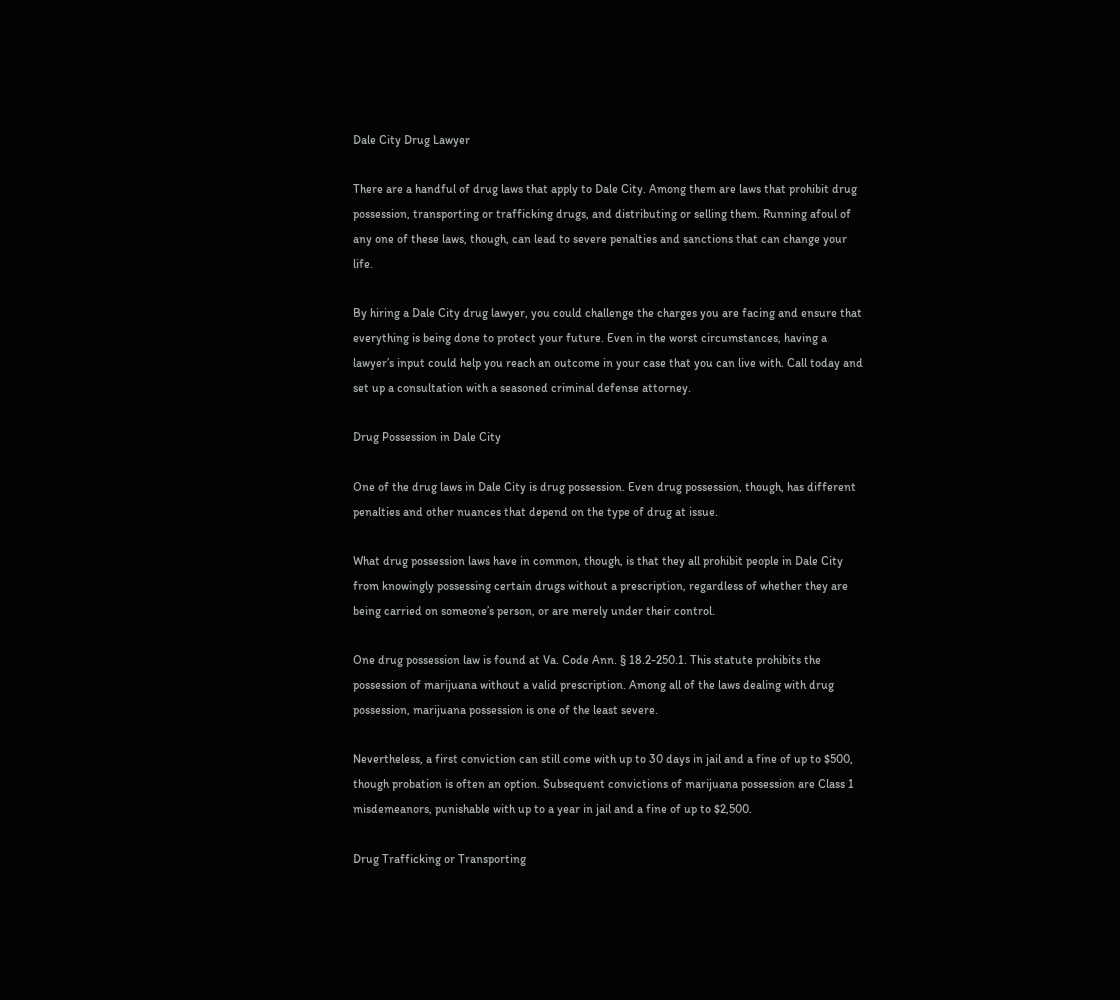Dale City Drug Lawyer

There are a handful of drug laws that apply to Dale City. Among them are laws that prohibit drug possession, transporting or trafficking drugs, and distributing or selling them. Running afoul of any one of these laws, though, can lead to severe penalties and sanctions that can change your life.

By hiring a Dale City drug lawyer, you could challenge the charges you are facing and ensure that everything is being done to protect your future. Even in the worst circumstances, having a lawyer’s input could help you reach an outcome in your case that you can live with. Call today and set up a consultation with a seasoned criminal defense attorney.

Drug Possession in Dale City

One of the drug laws in Dale City is drug possession. Even drug possession, though, has different penalties and other nuances that depend on the type of drug at issue.

What drug possession laws have in common, though, is that they all prohibit people in Dale City from knowingly possessing certain drugs without a prescription, regardless of whether they are being carried on someone’s person, or are merely under their control.

One drug possession law is found at Va. Code Ann. § 18.2-250.1. This statute prohibits the possession of marijuana without a valid prescription. Among all of the laws dealing with drug possession, marijuana possession is one of the least severe.

Nevertheless, a first conviction can still come with up to 30 days in jail and a fine of up to $500, though probation is often an option. Subsequent convictions of marijuana possession are Class 1 misdemeanors, punishable with up to a year in jail and a fine of up to $2,500.

Drug Trafficking or Transporting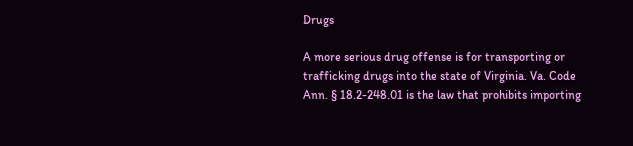Drugs

A more serious drug offense is for transporting or trafficking drugs into the state of Virginia. Va. Code Ann. § 18.2-248.01 is the law that prohibits importing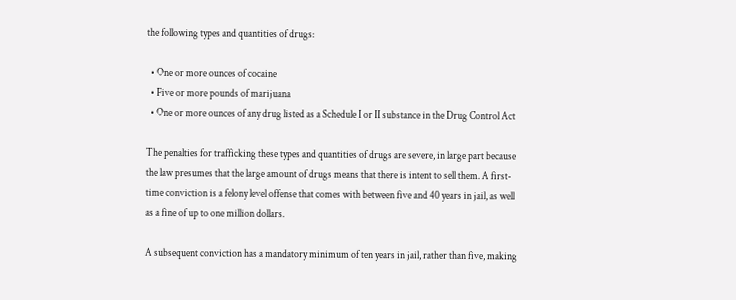the following types and quantities of drugs:

  • One or more ounces of cocaine
  • Five or more pounds of marijuana
  • One or more ounces of any drug listed as a Schedule I or II substance in the Drug Control Act

The penalties for trafficking these types and quantities of drugs are severe, in large part because the law presumes that the large amount of drugs means that there is intent to sell them. A first-time conviction is a felony level offense that comes with between five and 40 years in jail, as well as a fine of up to one million dollars.

A subsequent conviction has a mandatory minimum of ten years in jail, rather than five, making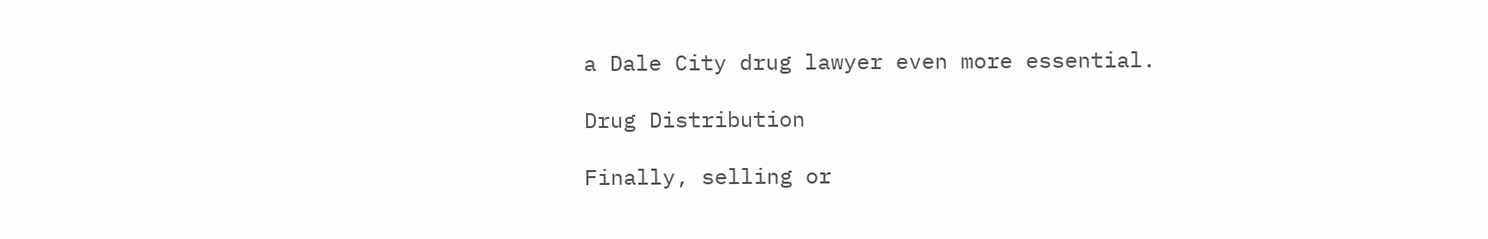a Dale City drug lawyer even more essential.

Drug Distribution

Finally, selling or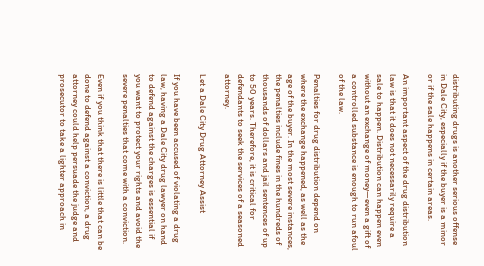distributing drugs is another serious offense in Dale City, especially if the buyer is a minor or if the sale happens in certain areas.

An important aspect of the drug distribution law is that it does not necessarily require a sale to happen. Distribution can happen even without an exchange of money—even a gift of a controlled substance is enough to run afoul of the law.

Penalties for drug distribution depend on where the exchange happened, as well as the age of the buyer. In the most severe instances, the penalties include fines in the hundreds of thousands of dollars and jail sentences of up to 50 years. Therefore, it is critical for defendants to seek the services of a seasoned attorney.

Let a Dale City Drug Attorney Assist

If you have been accused of violating a drug law, having a Dale City drug lawyer on hand to defend against the charges is essential if you want to protect your rights and avoid the severe penalties that come with a conviction.

Even if you think that there is little that can be done to defend against a conviction, a drug attorney could help persuade the judge and prosecutor to take a lighter approach in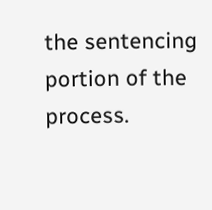the sentencing portion of the process.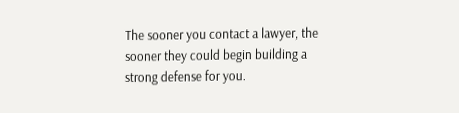The sooner you contact a lawyer, the sooner they could begin building a strong defense for you.